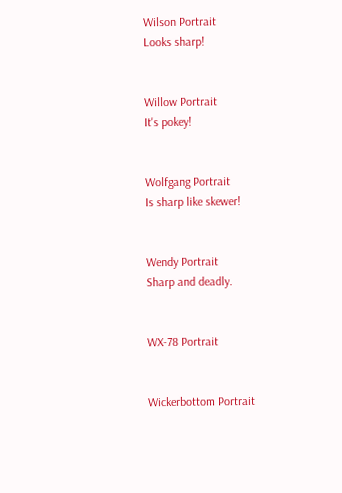Wilson Portrait
Looks sharp!


Willow Portrait
It's pokey!


Wolfgang Portrait
Is sharp like skewer!


Wendy Portrait
Sharp and deadly.


WX-78 Portrait


Wickerbottom Portrait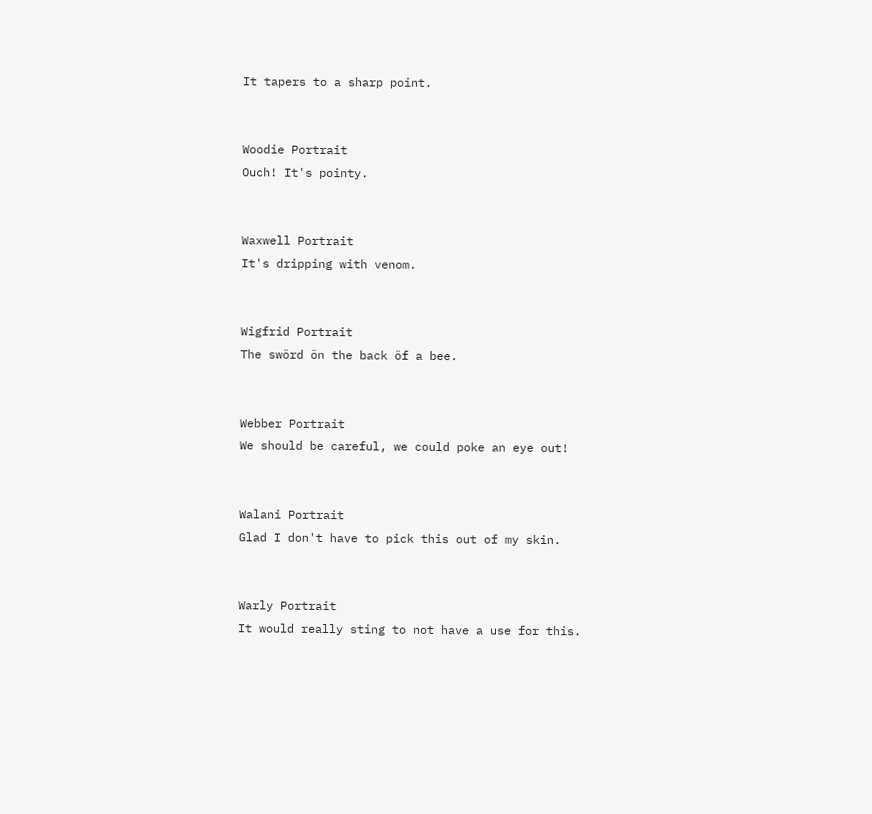It tapers to a sharp point.


Woodie Portrait
Ouch! It's pointy.


Waxwell Portrait
It's dripping with venom.


Wigfrid Portrait
The swörd ön the back öf a bee.


Webber Portrait
We should be careful, we could poke an eye out!


Walani Portrait
Glad I don't have to pick this out of my skin.


Warly Portrait
It would really sting to not have a use for this.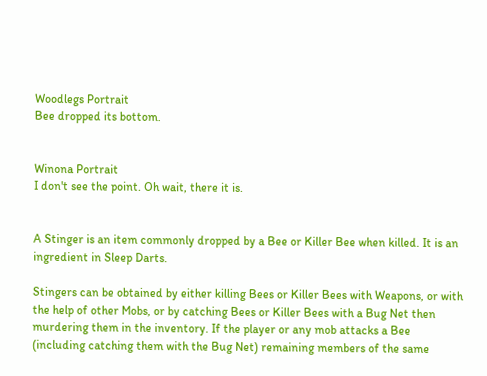Woodlegs Portrait
Bee dropped its bottom.


Winona Portrait
I don't see the point. Oh wait, there it is.


A Stinger is an item commonly dropped by a Bee or Killer Bee when killed. It is an ingredient in Sleep Darts.

Stingers can be obtained by either killing Bees or Killer Bees with Weapons, or with the help of other Mobs, or by catching Bees or Killer Bees with a Bug Net then murdering them in the inventory. If the player or any mob attacks a Bee (including catching them with the Bug Net) remaining members of the same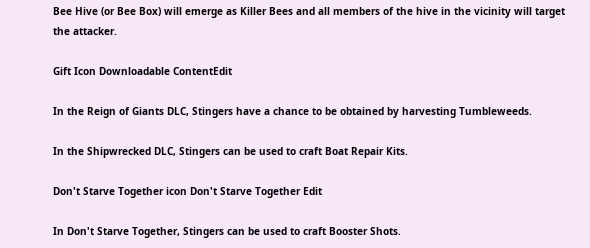Bee Hive (or Bee Box) will emerge as Killer Bees and all members of the hive in the vicinity will target the attacker.

Gift Icon Downloadable ContentEdit

In the Reign of Giants DLC, Stingers have a chance to be obtained by harvesting Tumbleweeds.

In the Shipwrecked DLC, Stingers can be used to craft Boat Repair Kits.

Don't Starve Together icon Don't Starve Together Edit

In Don't Starve Together, Stingers can be used to craft Booster Shots.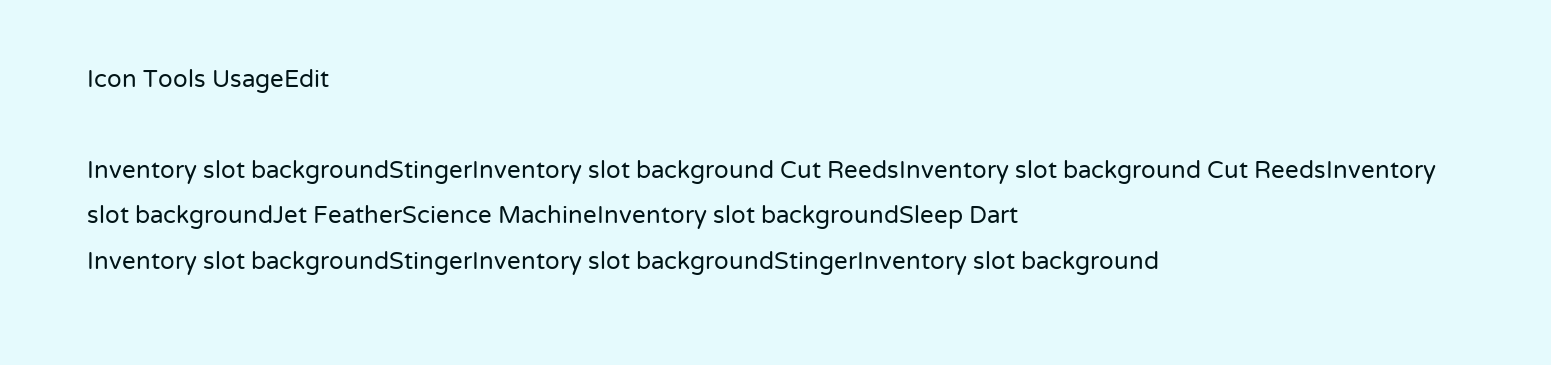Icon Tools UsageEdit

Inventory slot backgroundStingerInventory slot background Cut ReedsInventory slot background Cut ReedsInventory slot backgroundJet FeatherScience MachineInventory slot backgroundSleep Dart
Inventory slot backgroundStingerInventory slot backgroundStingerInventory slot background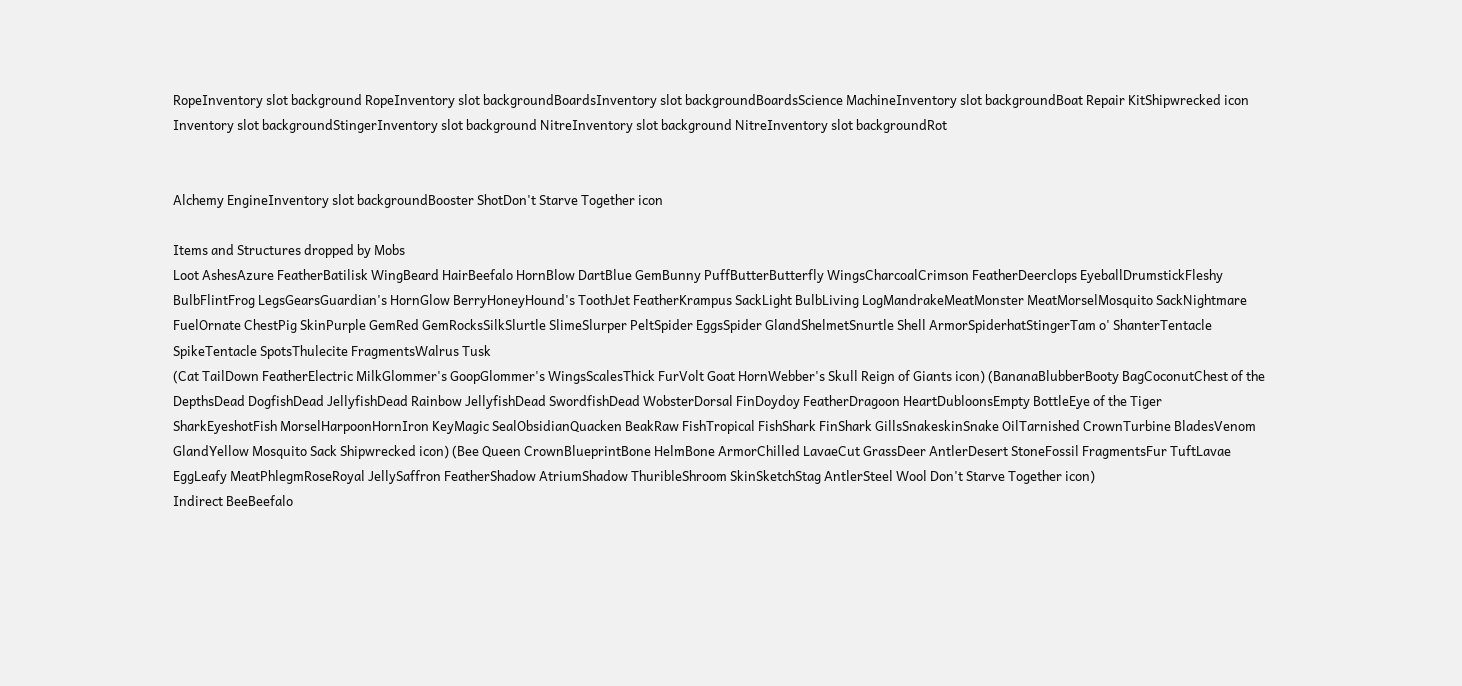RopeInventory slot background RopeInventory slot backgroundBoardsInventory slot backgroundBoardsScience MachineInventory slot backgroundBoat Repair KitShipwrecked icon
Inventory slot backgroundStingerInventory slot background NitreInventory slot background NitreInventory slot backgroundRot


Alchemy EngineInventory slot backgroundBooster ShotDon't Starve Together icon

Items and Structures dropped by Mobs
Loot AshesAzure FeatherBatilisk WingBeard HairBeefalo HornBlow DartBlue GemBunny PuffButterButterfly WingsCharcoalCrimson FeatherDeerclops EyeballDrumstickFleshy BulbFlintFrog LegsGearsGuardian's HornGlow BerryHoneyHound's ToothJet FeatherKrampus SackLight BulbLiving LogMandrakeMeatMonster MeatMorselMosquito SackNightmare FuelOrnate ChestPig SkinPurple GemRed GemRocksSilkSlurtle SlimeSlurper PeltSpider EggsSpider GlandShelmetSnurtle Shell ArmorSpiderhatStingerTam o' ShanterTentacle SpikeTentacle SpotsThulecite FragmentsWalrus Tusk
(Cat TailDown FeatherElectric MilkGlommer's GoopGlommer's WingsScalesThick FurVolt Goat HornWebber's Skull Reign of Giants icon) (BananaBlubberBooty BagCoconutChest of the DepthsDead DogfishDead JellyfishDead Rainbow JellyfishDead SwordfishDead WobsterDorsal FinDoydoy FeatherDragoon HeartDubloonsEmpty BottleEye of the Tiger SharkEyeshotFish MorselHarpoonHornIron KeyMagic SealObsidianQuacken BeakRaw FishTropical FishShark FinShark GillsSnakeskinSnake OilTarnished CrownTurbine BladesVenom GlandYellow Mosquito Sack Shipwrecked icon) (Bee Queen CrownBlueprintBone HelmBone ArmorChilled LavaeCut GrassDeer AntlerDesert StoneFossil FragmentsFur TuftLavae EggLeafy MeatPhlegmRoseRoyal JellySaffron FeatherShadow AtriumShadow ThuribleShroom SkinSketchStag AntlerSteel Wool Don't Starve Together icon)
Indirect BeeBeefalo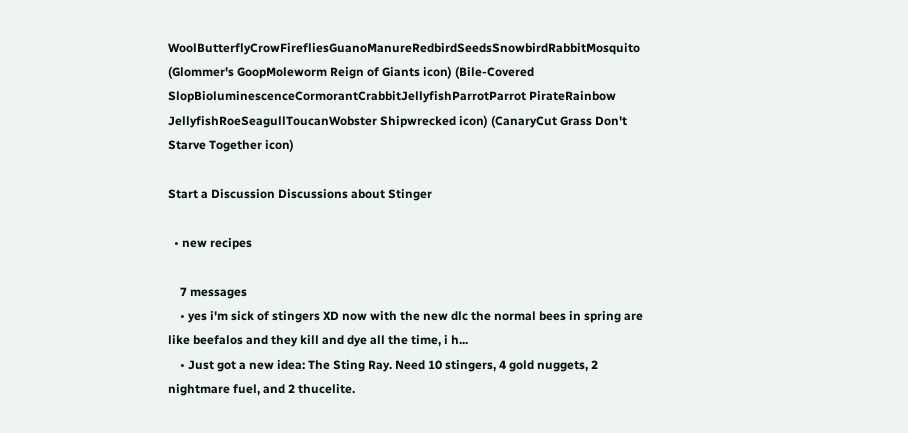WoolButterflyCrowFirefliesGuanoManureRedbirdSeedsSnowbirdRabbitMosquito
(Glommer's GoopMoleworm Reign of Giants icon) (Bile-Covered SlopBioluminescenceCormorantCrabbitJellyfishParrotParrot PirateRainbow JellyfishRoeSeagullToucanWobster Shipwrecked icon) (CanaryCut Grass Don't Starve Together icon)

Start a Discussion Discussions about Stinger

  • new recipes

    7 messages
    • yes i'm sick of stingers XD now with the new dlc the normal bees in spring are like beefalos and they kill and dye all the time, i h...
    • Just got a new idea: The Sting Ray. Need 10 stingers, 4 gold nuggets, 2 nightmare fuel, and 2 thucelite.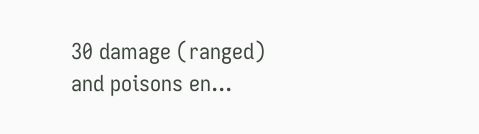30 damage (ranged) and poisons en...